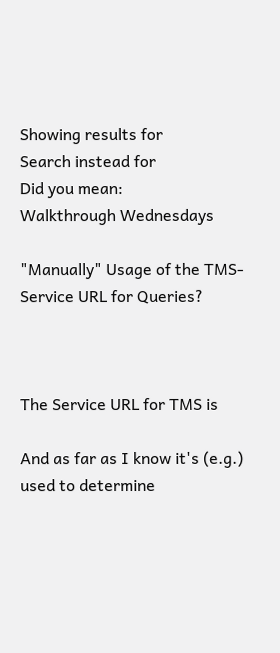Showing results for
Search instead for
Did you mean:
Walkthrough Wednesdays

"Manually" Usage of the TMS-Service URL for Queries?



The Service URL for TMS is

And as far as I know it's (e.g.) used to determine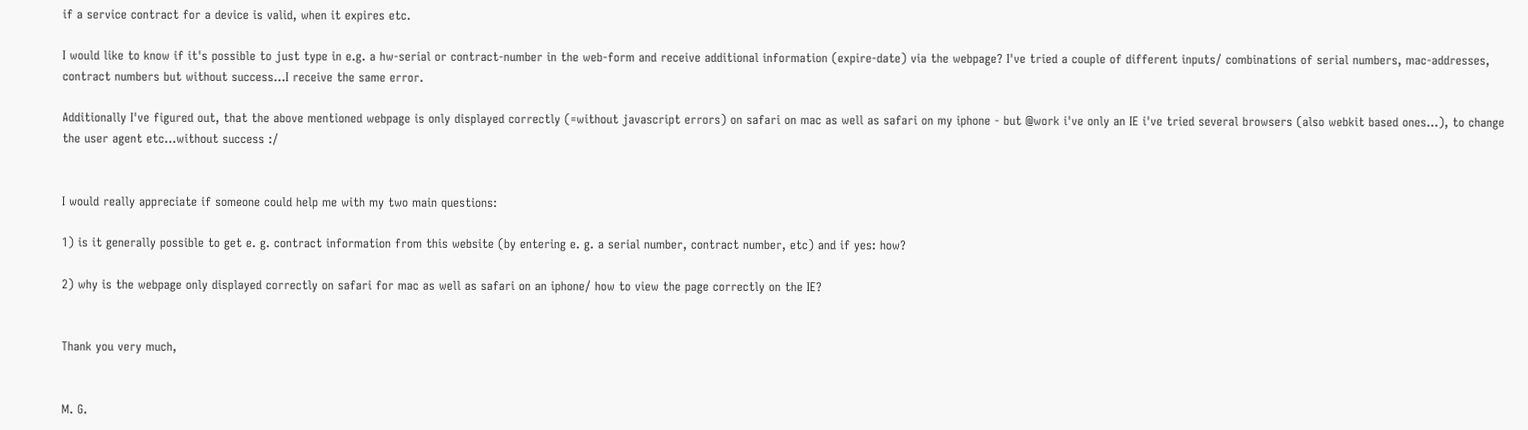if a service contract for a device is valid, when it expires etc.

I would like to know if it's possible to just type in e.g. a hw-serial or contract-number in the web-form and receive additional information (expire-date) via the webpage? I've tried a couple of different inputs/ combinations of serial numbers, mac-addresses, contract numbers but without success...I receive the same error.

Additionally I've figured out, that the above mentioned webpage is only displayed correctly (=without javascript errors) on safari on mac as well as safari on my iphone - but @work i've only an IE i've tried several browsers (also webkit based ones...), to change the user agent etc...without success :/


I would really appreciate if someone could help me with my two main questions:

1) is it generally possible to get e. g. contract information from this website (by entering e. g. a serial number, contract number, etc) and if yes: how?

2) why is the webpage only displayed correctly on safari for mac as well as safari on an iphone/ how to view the page correctly on the IE?


Thank you very much,


M. G.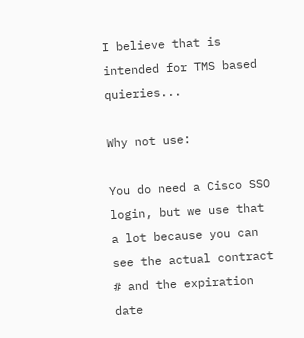I believe that is intended for TMS based quieries...

Why not use:

You do need a Cisco SSO login, but we use that a lot because you can see the actual contract # and the expiration date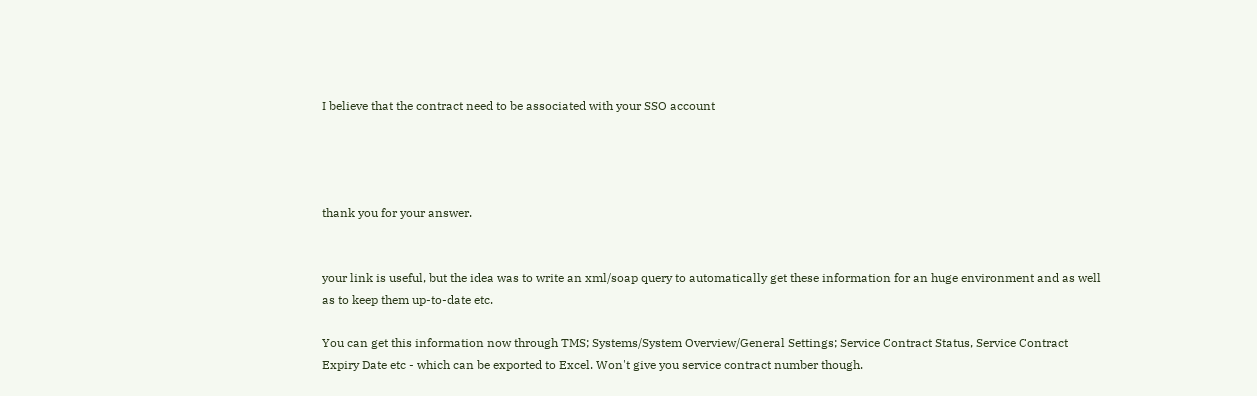I believe that the contract need to be associated with your SSO account




thank you for your answer.


your link is useful, but the idea was to write an xml/soap query to automatically get these information for an huge environment and as well as to keep them up-to-date etc.

You can get this information now through TMS; Systems/System Overview/General Settings; Service Contract Status, Service Contract Expiry Date etc - which can be exported to Excel. Won't give you service contract number though.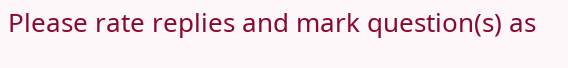Please rate replies and mark question(s) as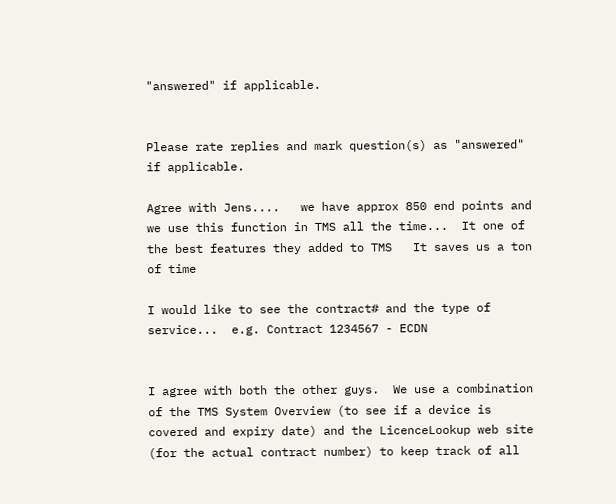"answered" if applicable.


Please rate replies and mark question(s) as "answered" if applicable.

Agree with Jens....   we have approx 850 end points and we use this function in TMS all the time...  It one of the best features they added to TMS   It saves us a ton of time

I would like to see the contract# and the type of service...  e.g. Contract 1234567 - ECDN


I agree with both the other guys.  We use a combination of the TMS System Overview (to see if a device is covered and expiry date) and the LicenceLookup web site (for the actual contract number) to keep track of all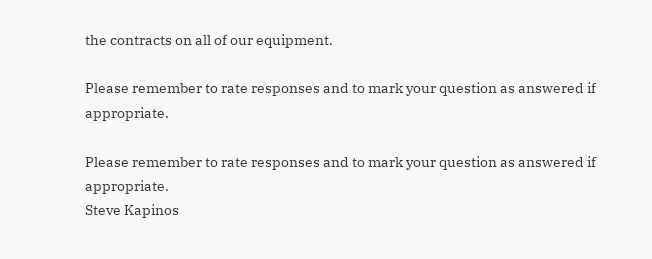the contracts on all of our equipment.

Please remember to rate responses and to mark your question as answered if appropriate.

Please remember to rate responses and to mark your question as answered if appropriate.
Steve Kapinos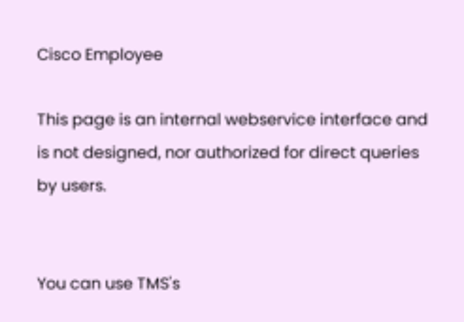Cisco Employee

This page is an internal webservice interface and is not designed, nor authorized for direct queries by users.


You can use TMS's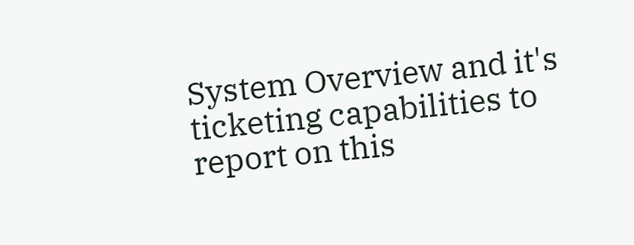System Overview and it's ticketing capabilities to report on this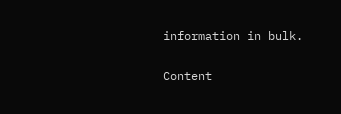information in bulk.

Content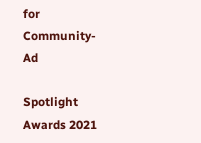for Community-Ad

Spotlight Awards 2021